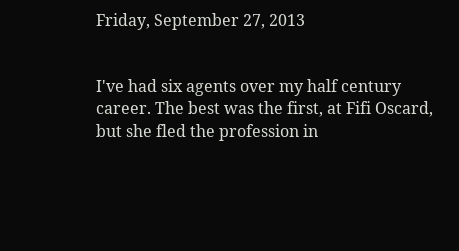Friday, September 27, 2013


I've had six agents over my half century career. The best was the first, at Fifi Oscard, but she fled the profession in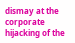dismay at the corporate hijacking of the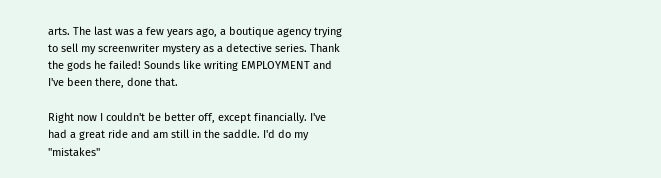arts. The last was a few years ago, a boutique agency trying to sell my screenwriter mystery as a detective series. Thank the gods he failed! Sounds like writing EMPLOYMENT and I've been there, done that.

Right now I couldn't be better off, except financially. I've had a great ride and am still in the saddle. I'd do my "mistakes"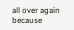all over again because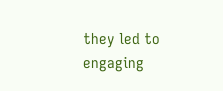they led to engaging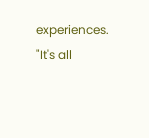experiences. "It's all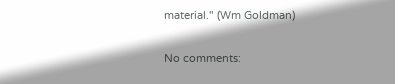material." (Wm Goldman)

No comments: